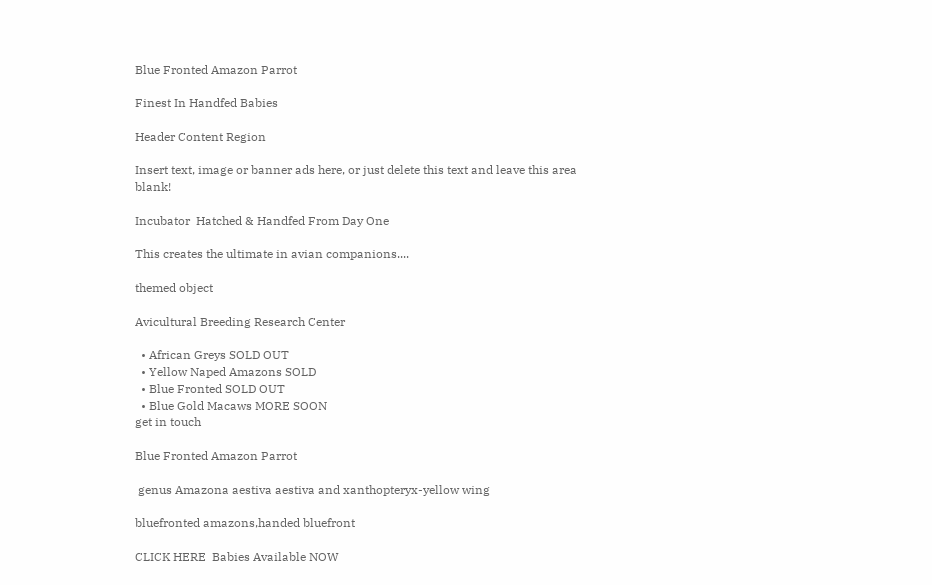Blue Fronted Amazon Parrot

Finest In Handfed Babies

Header Content Region

Insert text, image or banner ads here, or just delete this text and leave this area blank!

Incubator  Hatched & Handfed From Day One

This creates the ultimate in avian companions....

themed object

Avicultural Breeding Research Center

  • African Greys SOLD OUT
  • Yellow Naped Amazons SOLD
  • Blue Fronted SOLD OUT
  • Blue Gold Macaws MORE SOON
get in touch

Blue Fronted Amazon Parrot

 genus Amazona aestiva aestiva and xanthopteryx-yellow wing

bluefronted amazons,handed bluefront

CLICK HERE  Babies Available NOW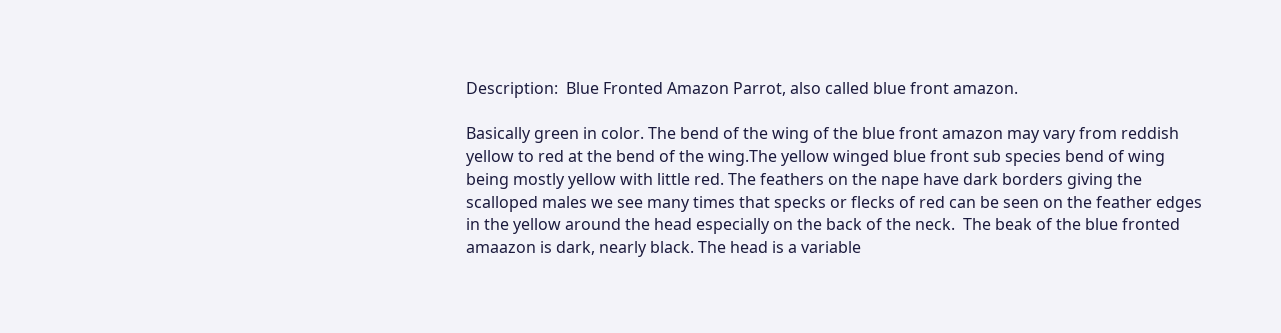Description:  Blue Fronted Amazon Parrot, also called blue front amazon.

Basically green in color. The bend of the wing of the blue front amazon may vary from reddish yellow to red at the bend of the wing.The yellow winged blue front sub species bend of wing being mostly yellow with little red. The feathers on the nape have dark borders giving the scalloped males we see many times that specks or flecks of red can be seen on the feather edges in the yellow around the head especially on the back of the neck.  The beak of the blue fronted amaazon is dark, nearly black. The head is a variable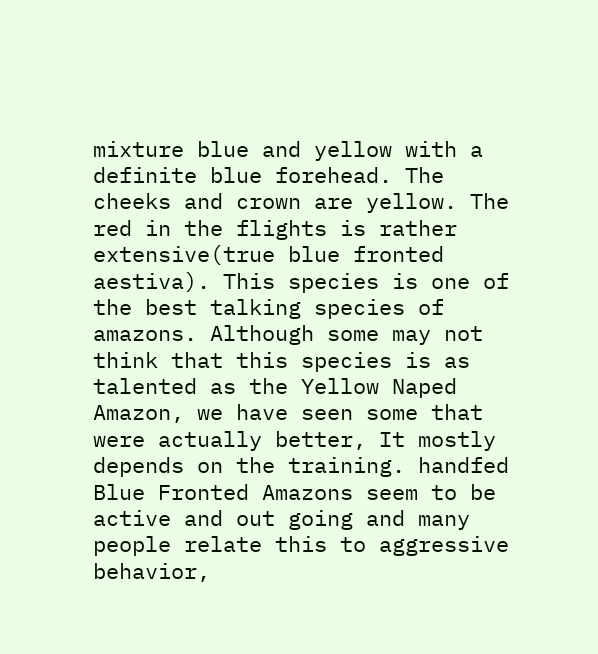mixture blue and yellow with a definite blue forehead. The cheeks and crown are yellow. The red in the flights is rather extensive(true blue fronted aestiva). This species is one of the best talking species of amazons. Although some may not think that this species is as talented as the Yellow Naped Amazon, we have seen some that were actually better, It mostly depends on the training. handfed Blue Fronted Amazons seem to be active and out going and many people relate this to aggressive behavior,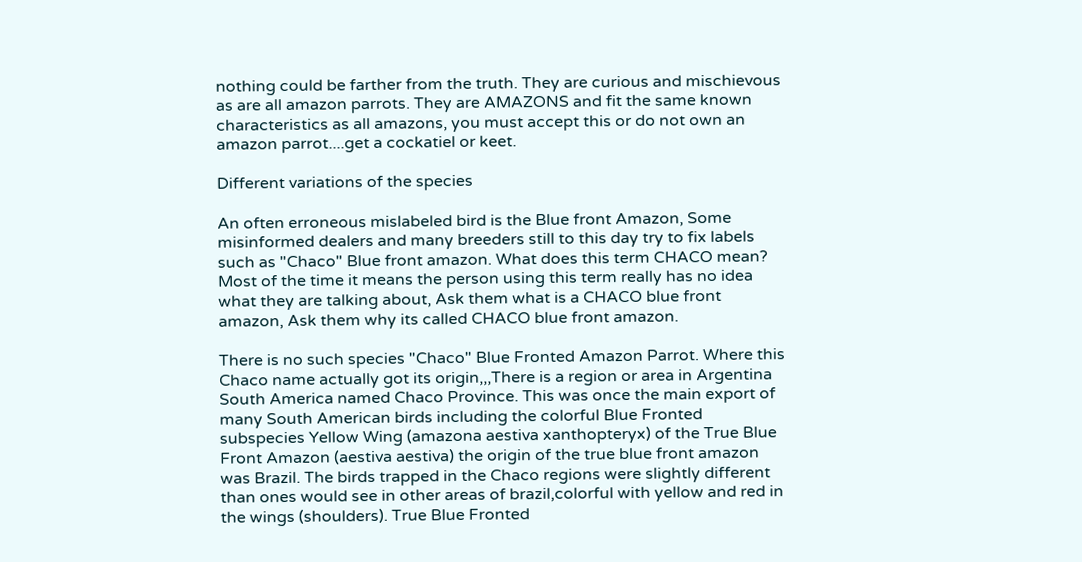nothing could be farther from the truth. They are curious and mischievous as are all amazon parrots. They are AMAZONS and fit the same known characteristics as all amazons, you must accept this or do not own an amazon parrot....get a cockatiel or keet.

Different variations of the species

An often erroneous mislabeled bird is the Blue front Amazon, Some misinformed dealers and many breeders still to this day try to fix labels such as "Chaco" Blue front amazon. What does this term CHACO mean? Most of the time it means the person using this term really has no idea what they are talking about, Ask them what is a CHACO blue front amazon, Ask them why its called CHACO blue front amazon.

There is no such species "Chaco" Blue Fronted Amazon Parrot. Where this Chaco name actually got its origin,,,There is a region or area in Argentina South America named Chaco Province. This was once the main export of many South American birds including the colorful Blue Fronted subspecies Yellow Wing (amazona aestiva xanthopteryx) of the True Blue Front Amazon (aestiva aestiva) the origin of the true blue front amazon was Brazil. The birds trapped in the Chaco regions were slightly different than ones would see in other areas of brazil,colorful with yellow and red in the wings (shoulders). True Blue Fronted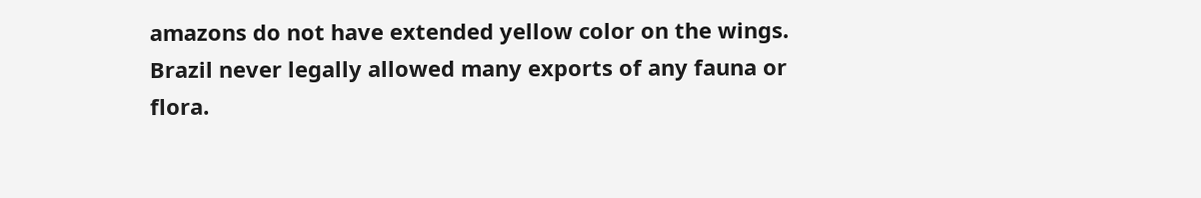amazons do not have extended yellow color on the wings. Brazil never legally allowed many exports of any fauna or flora.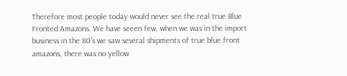Therefore most people today would never see the real true Blue Fronted Amazons. We have seeen few, when we was in the import business in the 80's we saw several shipments of true blue front amazons, there was no yellow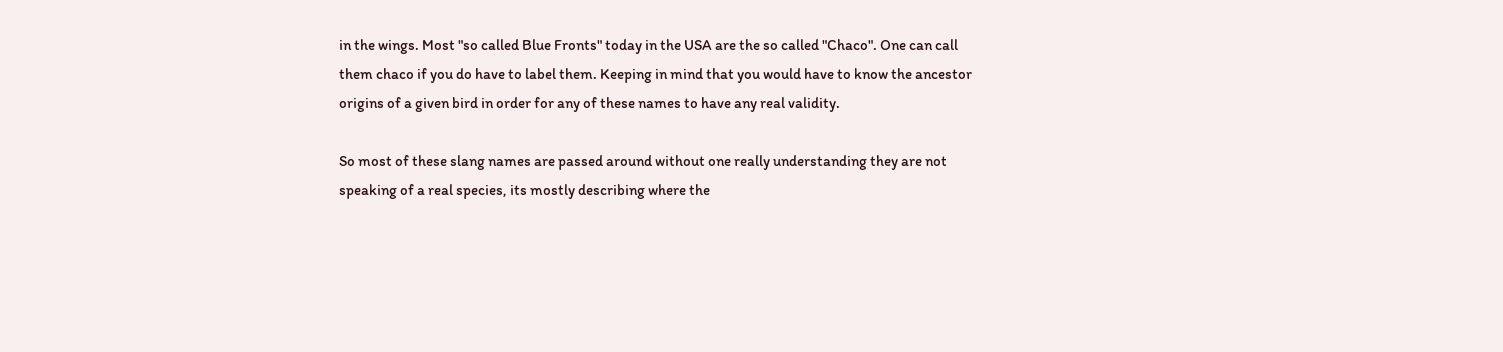in the wings. Most "so called Blue Fronts" today in the USA are the so called "Chaco". One can call them chaco if you do have to label them. Keeping in mind that you would have to know the ancestor origins of a given bird in order for any of these names to have any real validity.

So most of these slang names are passed around without one really understanding they are not speaking of a real species, its mostly describing where the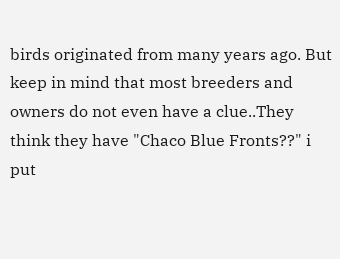birds originated from many years ago. But keep in mind that most breeders and owners do not even have a clue..They think they have "Chaco Blue Fronts??" i put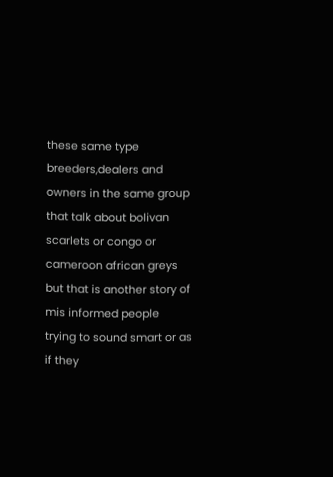these same type breeders,dealers and owners in the same group that talk about bolivan scarlets or congo or cameroon african greys but that is another story of mis informed people trying to sound smart or as if they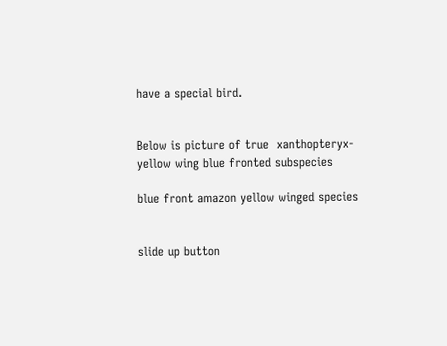have a special bird.


Below is picture of true  xanthopteryx-yellow wing blue fronted subspecies

blue front amazon yellow winged species


slide up button